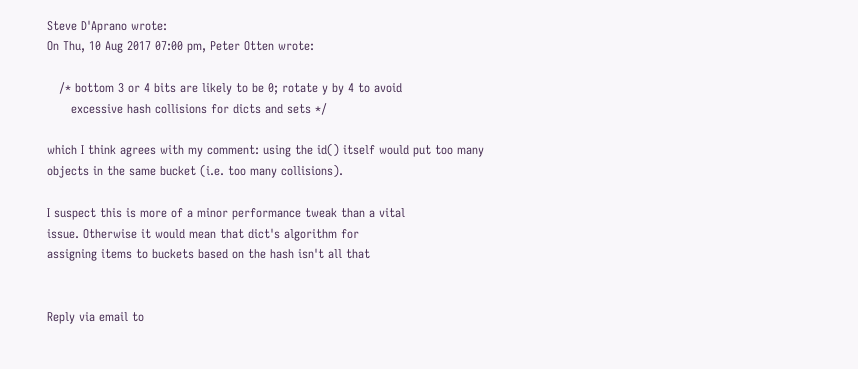Steve D'Aprano wrote:
On Thu, 10 Aug 2017 07:00 pm, Peter Otten wrote:

   /* bottom 3 or 4 bits are likely to be 0; rotate y by 4 to avoid
      excessive hash collisions for dicts and sets */

which I think agrees with my comment: using the id() itself would put too many
objects in the same bucket (i.e. too many collisions).

I suspect this is more of a minor performance tweak than a vital
issue. Otherwise it would mean that dict's algorithm for
assigning items to buckets based on the hash isn't all that


Reply via email to